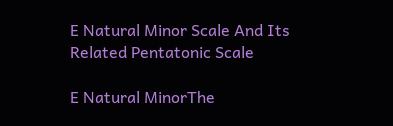E Natural Minor Scale And Its Related Pentatonic Scale

E Natural MinorThe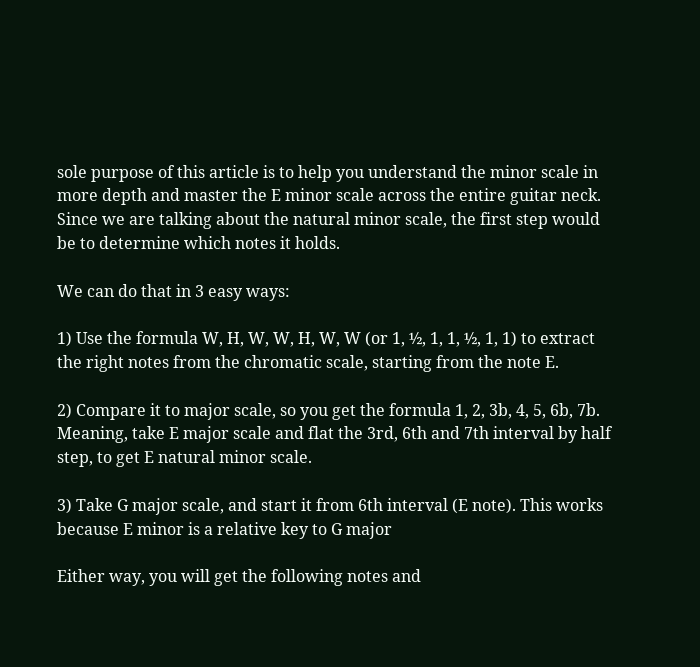sole purpose of this article is to help you understand the minor scale in more depth and master the E minor scale across the entire guitar neck. Since we are talking about the natural minor scale, the first step would be to determine which notes it holds.

We can do that in 3 easy ways:

1) Use the formula W, H, W, W, H, W, W (or 1, ½, 1, 1, ½, 1, 1) to extract the right notes from the chromatic scale, starting from the note E.

2) Compare it to major scale, so you get the formula 1, 2, 3b, 4, 5, 6b, 7b. Meaning, take E major scale and flat the 3rd, 6th and 7th interval by half step, to get E natural minor scale.

3) Take G major scale, and start it from 6th interval (E note). This works because E minor is a relative key to G major

Either way, you will get the following notes and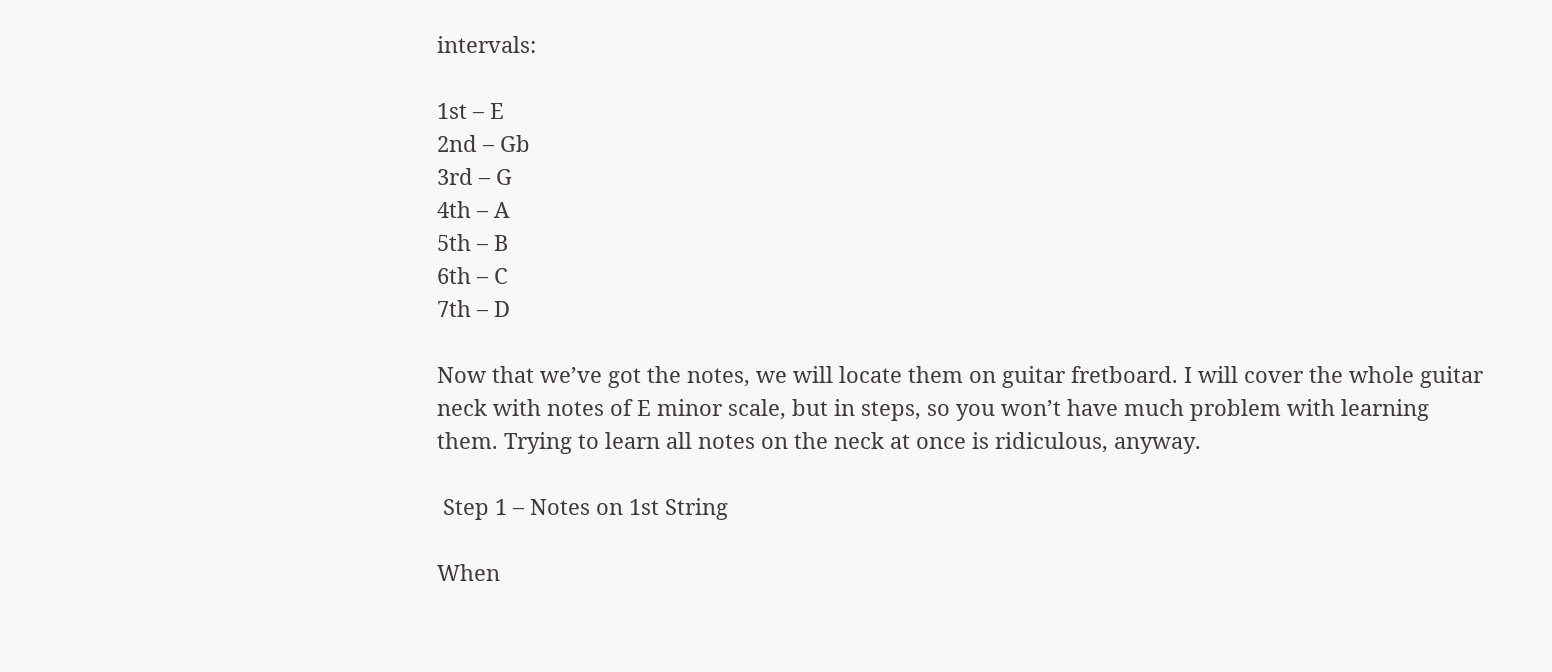intervals:

1st – E
2nd – Gb
3rd – G
4th – A
5th – B
6th – C
7th – D

Now that we’ve got the notes, we will locate them on guitar fretboard. I will cover the whole guitar neck with notes of E minor scale, but in steps, so you won’t have much problem with learning them. Trying to learn all notes on the neck at once is ridiculous, anyway.

 Step 1 – Notes on 1st String

When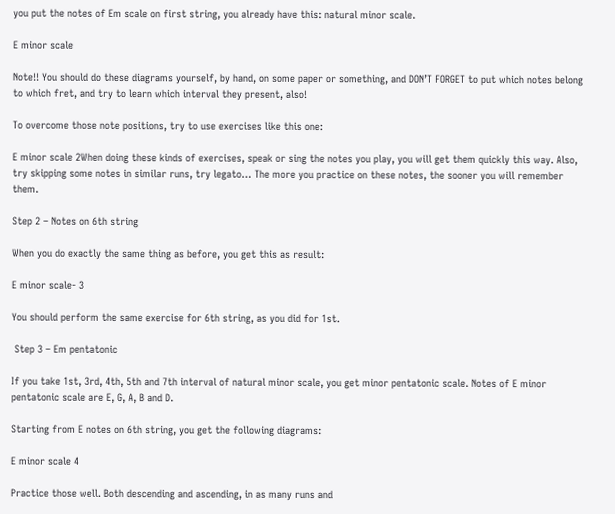you put the notes of Em scale on first string, you already have this: natural minor scale.

E minor scale

Note!! You should do these diagrams yourself, by hand, on some paper or something, and DON’T FORGET to put which notes belong to which fret, and try to learn which interval they present, also!

To overcome those note positions, try to use exercises like this one:

E minor scale 2When doing these kinds of exercises, speak or sing the notes you play, you will get them quickly this way. Also, try skipping some notes in similar runs, try legato… The more you practice on these notes, the sooner you will remember them.

Step 2 – Notes on 6th string

When you do exactly the same thing as before, you get this as result:

E minor scale- 3

You should perform the same exercise for 6th string, as you did for 1st.

 Step 3 – Em pentatonic

If you take 1st, 3rd, 4th, 5th and 7th interval of natural minor scale, you get minor pentatonic scale. Notes of E minor pentatonic scale are E, G, A, B and D.

Starting from E notes on 6th string, you get the following diagrams:

E minor scale 4

Practice those well. Both descending and ascending, in as many runs and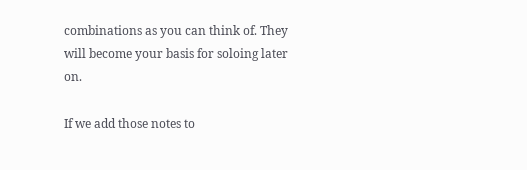combinations as you can think of. They will become your basis for soloing later on.

If we add those notes to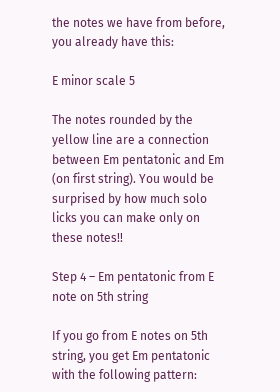the notes we have from before, you already have this:

E minor scale 5

The notes rounded by the yellow line are a connection between Em pentatonic and Em (on first string). You would be surprised by how much solo licks you can make only on these notes!!

Step 4 – Em pentatonic from E note on 5th string

If you go from E notes on 5th string, you get Em pentatonic with the following pattern: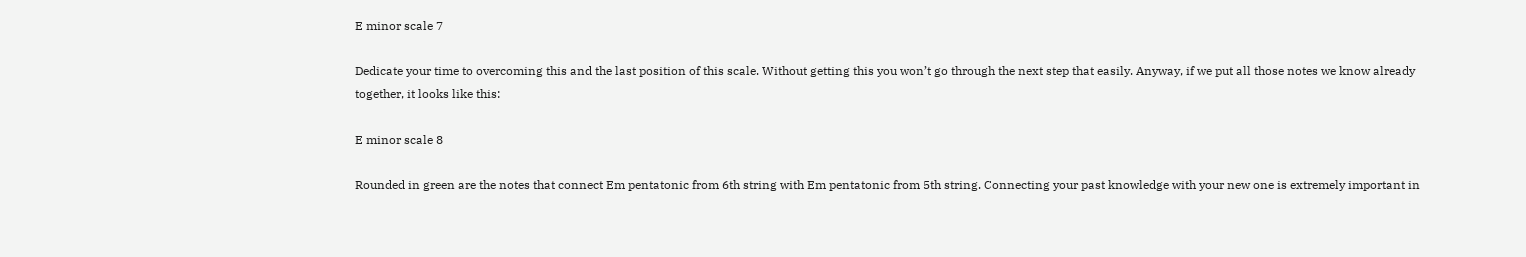E minor scale 7

Dedicate your time to overcoming this and the last position of this scale. Without getting this you won’t go through the next step that easily. Anyway, if we put all those notes we know already together, it looks like this:

E minor scale 8

Rounded in green are the notes that connect Em pentatonic from 6th string with Em pentatonic from 5th string. Connecting your past knowledge with your new one is extremely important in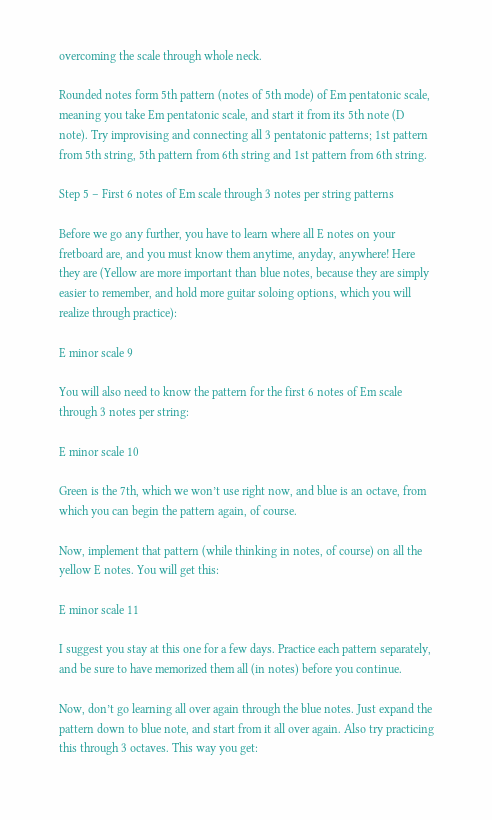overcoming the scale through whole neck.

Rounded notes form 5th pattern (notes of 5th mode) of Em pentatonic scale, meaning you take Em pentatonic scale, and start it from its 5th note (D note). Try improvising and connecting all 3 pentatonic patterns; 1st pattern from 5th string, 5th pattern from 6th string and 1st pattern from 6th string.

Step 5 – First 6 notes of Em scale through 3 notes per string patterns

Before we go any further, you have to learn where all E notes on your fretboard are, and you must know them anytime, anyday, anywhere! Here they are (Yellow are more important than blue notes, because they are simply easier to remember, and hold more guitar soloing options, which you will realize through practice):

E minor scale 9

You will also need to know the pattern for the first 6 notes of Em scale through 3 notes per string:

E minor scale 10

Green is the 7th, which we won’t use right now, and blue is an octave, from which you can begin the pattern again, of course.

Now, implement that pattern (while thinking in notes, of course) on all the yellow E notes. You will get this:

E minor scale 11

I suggest you stay at this one for a few days. Practice each pattern separately, and be sure to have memorized them all (in notes) before you continue.

Now, don’t go learning all over again through the blue notes. Just expand the pattern down to blue note, and start from it all over again. Also try practicing this through 3 octaves. This way you get: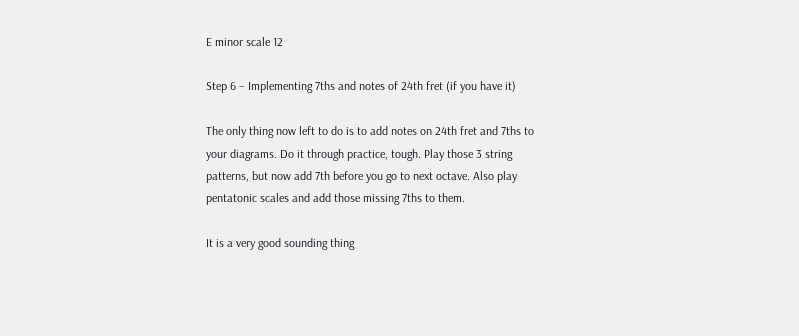E minor scale 12

Step 6 – Implementing 7ths and notes of 24th fret (if you have it)

The only thing now left to do is to add notes on 24th fret and 7ths to your diagrams. Do it through practice, tough. Play those 3 string patterns, but now add 7th before you go to next octave. Also play pentatonic scales and add those missing 7ths to them.

It is a very good sounding thing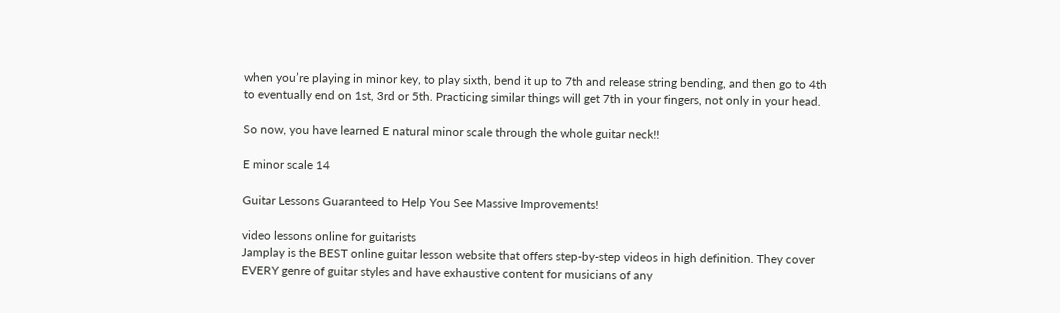when you’re playing in minor key, to play sixth, bend it up to 7th and release string bending, and then go to 4th to eventually end on 1st, 3rd or 5th. Practicing similar things will get 7th in your fingers, not only in your head.

So now, you have learned E natural minor scale through the whole guitar neck!!

E minor scale 14

Guitar Lessons Guaranteed to Help You See Massive Improvements!

video lessons online for guitarists
Jamplay is the BEST online guitar lesson website that offers step-by-step videos in high definition. They cover EVERY genre of guitar styles and have exhaustive content for musicians of any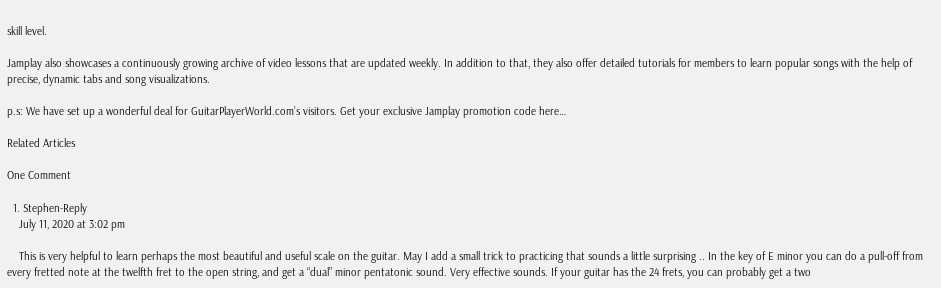skill level.

Jamplay also showcases a continuously growing archive of video lessons that are updated weekly. In addition to that, they also offer detailed tutorials for members to learn popular songs with the help of precise, dynamic tabs and song visualizations.

p.s: We have set up a wonderful deal for GuitarPlayerWorld.com’s visitors. Get your exclusive Jamplay promotion code here…

Related Articles

One Comment

  1. Stephen-Reply
    July 11, 2020 at 3:02 pm

    This is very helpful to learn perhaps the most beautiful and useful scale on the guitar. May I add a small trick to practicing that sounds a little surprising .. In the key of E minor you can do a pull-off from every fretted note at the twelfth fret to the open string, and get a “dual” minor pentatonic sound. Very effective sounds. If your guitar has the 24 frets, you can probably get a two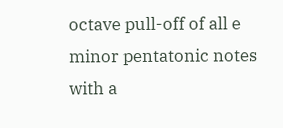octave pull-off of all e minor pentatonic notes with a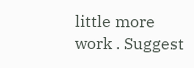little more work . Suggest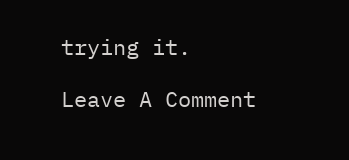trying it.

Leave A Comment